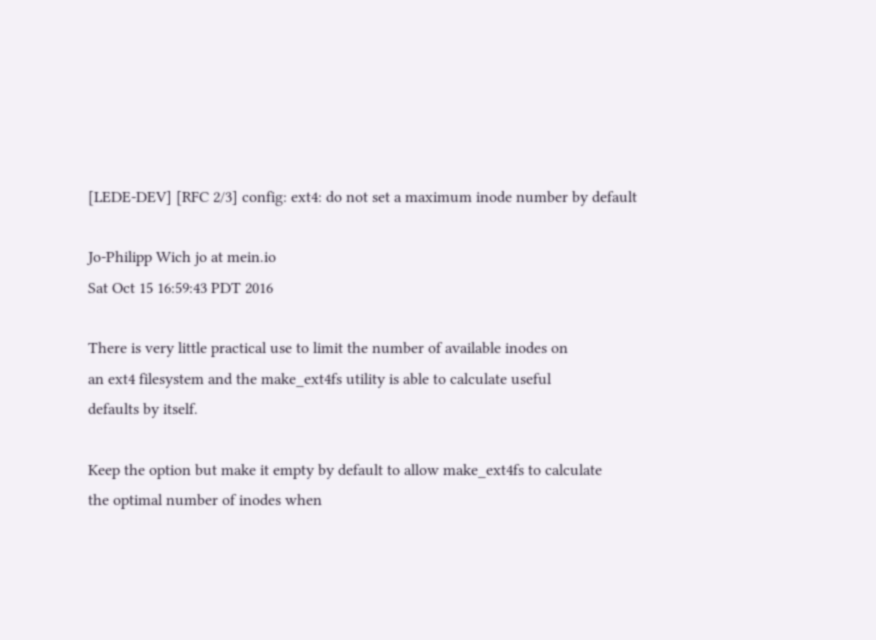[LEDE-DEV] [RFC 2/3] config: ext4: do not set a maximum inode number by default

Jo-Philipp Wich jo at mein.io
Sat Oct 15 16:59:43 PDT 2016

There is very little practical use to limit the number of available inodes on
an ext4 filesystem and the make_ext4fs utility is able to calculate useful
defaults by itself.

Keep the option but make it empty by default to allow make_ext4fs to calculate
the optimal number of inodes when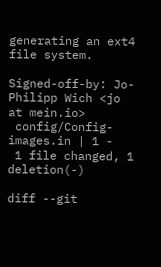generating an ext4 file system.

Signed-off-by: Jo-Philipp Wich <jo at mein.io>
 config/Config-images.in | 1 -
 1 file changed, 1 deletion(-)

diff --git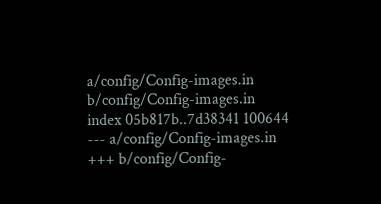a/config/Config-images.in b/config/Config-images.in
index 05b817b..7d38341 100644
--- a/config/Config-images.in
+++ b/config/Config-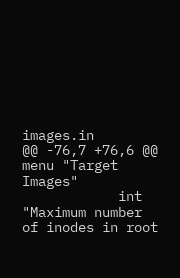images.in
@@ -76,7 +76,6 @@ menu "Target Images"
            int "Maximum number of inodes in root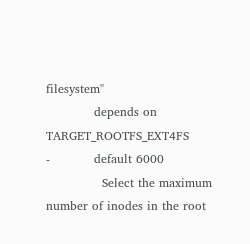filesystem"
            depends on TARGET_ROOTFS_EXT4FS
-           default 6000
              Select the maximum number of inodes in the root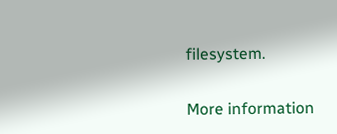filesystem.

More information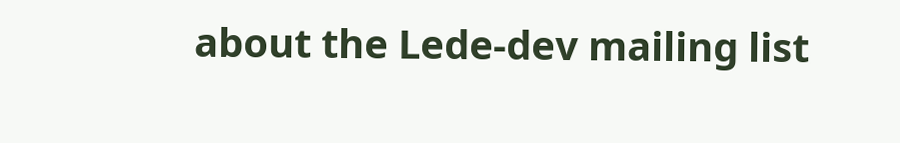about the Lede-dev mailing list